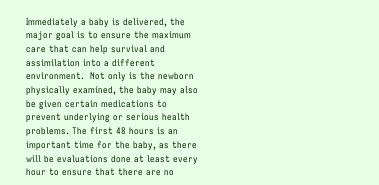Immediately a baby is delivered, the major goal is to ensure the maximum care that can help survival and assimilation into a different environment.  Not only is the newborn physically examined, the baby may also be given certain medications to prevent underlying or serious health problems. The first 48 hours is an important time for the baby, as there will be evaluations done at least every hour to ensure that there are no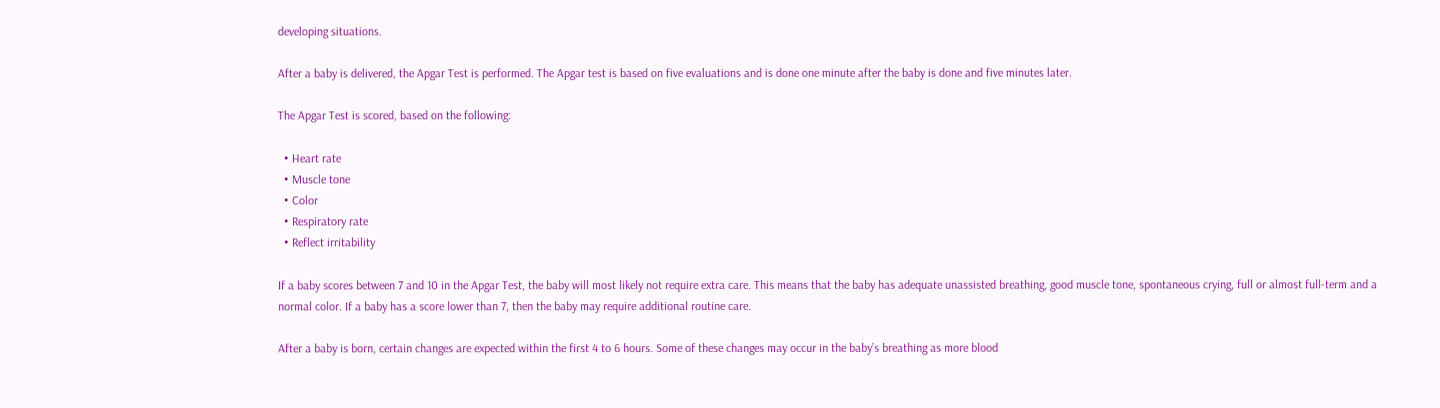developing situations.

After a baby is delivered, the Apgar Test is performed. The Apgar test is based on five evaluations and is done one minute after the baby is done and five minutes later.

The Apgar Test is scored, based on the following:

  • Heart rate
  • Muscle tone
  • Color
  • Respiratory rate
  • Reflect irritability

If a baby scores between 7 and 10 in the Apgar Test, the baby will most likely not require extra care. This means that the baby has adequate unassisted breathing, good muscle tone, spontaneous crying, full or almost full-term and a normal color. If a baby has a score lower than 7, then the baby may require additional routine care.

After a baby is born, certain changes are expected within the first 4 to 6 hours. Some of these changes may occur in the baby’s breathing as more blood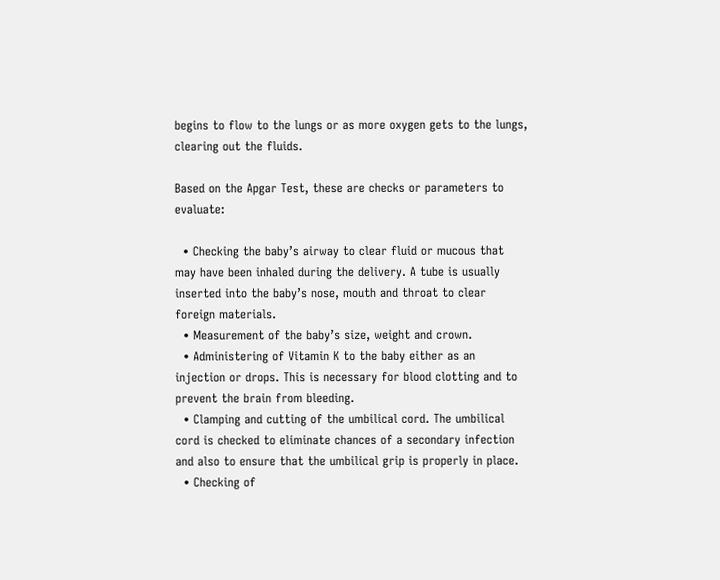begins to flow to the lungs or as more oxygen gets to the lungs, clearing out the fluids.

Based on the Apgar Test, these are checks or parameters to evaluate:

  • Checking the baby’s airway to clear fluid or mucous that may have been inhaled during the delivery. A tube is usually inserted into the baby’s nose, mouth and throat to clear foreign materials.
  • Measurement of the baby’s size, weight and crown.
  • Administering of Vitamin K to the baby either as an injection or drops. This is necessary for blood clotting and to prevent the brain from bleeding.
  • Clamping and cutting of the umbilical cord. The umbilical cord is checked to eliminate chances of a secondary infection and also to ensure that the umbilical grip is properly in place.
  • Checking of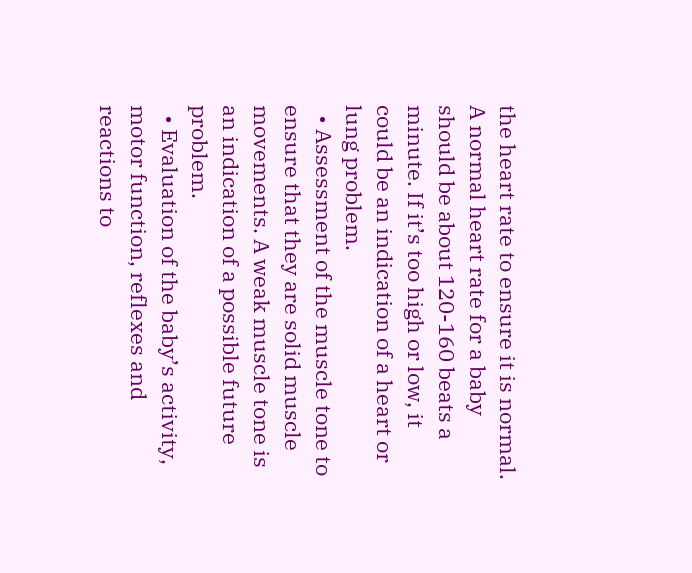the heart rate to ensure it is normal. A normal heart rate for a baby should be about 120-160 beats a minute. If it’s too high or low, it could be an indication of a heart or lung problem.
  • Assessment of the muscle tone to ensure that they are solid muscle movements. A weak muscle tone is an indication of a possible future problem.
  • Evaluation of the baby’s activity, motor function, reflexes and reactions to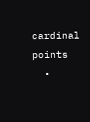cardinal points
  •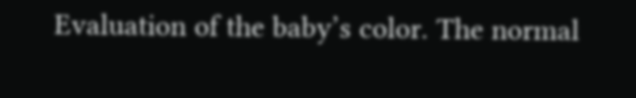Evaluation of the baby’s color. The normal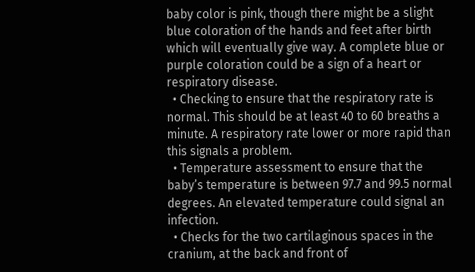baby color is pink, though there might be a slight blue coloration of the hands and feet after birth which will eventually give way. A complete blue or purple coloration could be a sign of a heart or respiratory disease.
  • Checking to ensure that the respiratory rate is normal. This should be at least 40 to 60 breaths a minute. A respiratory rate lower or more rapid than this signals a problem.
  • Temperature assessment to ensure that the baby’s temperature is between 97.7 and 99.5 normal degrees. An elevated temperature could signal an infection.
  • Checks for the two cartilaginous spaces in the cranium, at the back and front of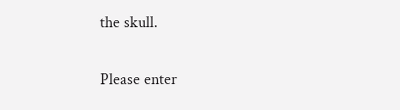the skull.


Please enter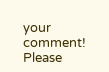your comment!
Please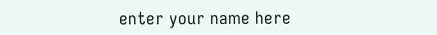enter your name here